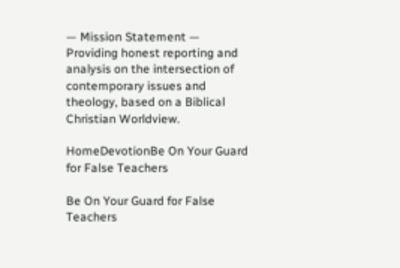— Mission Statement —
Providing honest reporting and analysis on the intersection of contemporary issues and theology, based on a Biblical Christian Worldview.

HomeDevotionBe On Your Guard for False Teachers

Be On Your Guard for False Teachers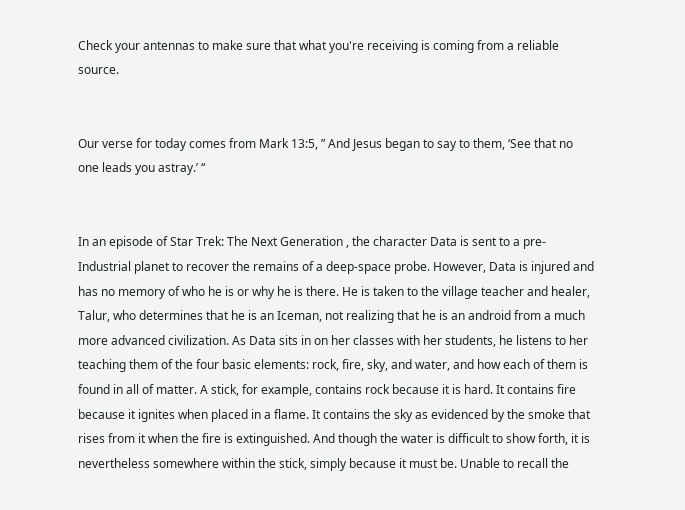Check your antennas to make sure that what you're receiving is coming from a reliable source.


Our verse for today comes from Mark 13:5, ” And Jesus began to say to them, ‘See that no one leads you astray.’ “


In an episode of Star Trek: The Next Generation , the character Data is sent to a pre- Industrial planet to recover the remains of a deep-space probe. However, Data is injured and has no memory of who he is or why he is there. He is taken to the village teacher and healer, Talur, who determines that he is an Iceman, not realizing that he is an android from a much more advanced civilization. As Data sits in on her classes with her students, he listens to her teaching them of the four basic elements: rock, fire, sky, and water, and how each of them is found in all of matter. A stick, for example, contains rock because it is hard. It contains fire because it ignites when placed in a flame. It contains the sky as evidenced by the smoke that rises from it when the fire is extinguished. And though the water is difficult to show forth, it is nevertheless somewhere within the stick, simply because it must be. Unable to recall the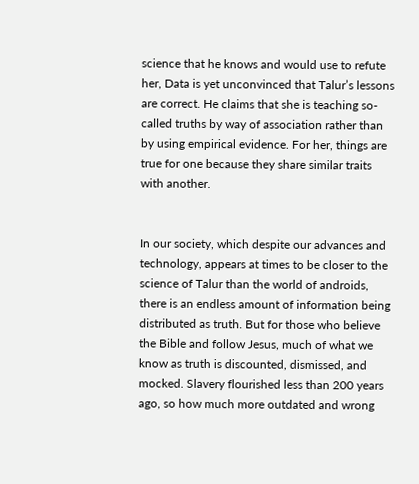science that he knows and would use to refute her, Data is yet unconvinced that Talur’s lessons are correct. He claims that she is teaching so-called truths by way of association rather than by using empirical evidence. For her, things are true for one because they share similar traits with another.


In our society, which despite our advances and technology, appears at times to be closer to the science of Talur than the world of androids, there is an endless amount of information being distributed as truth. But for those who believe the Bible and follow Jesus, much of what we know as truth is discounted, dismissed, and mocked. Slavery flourished less than 200 years ago, so how much more outdated and wrong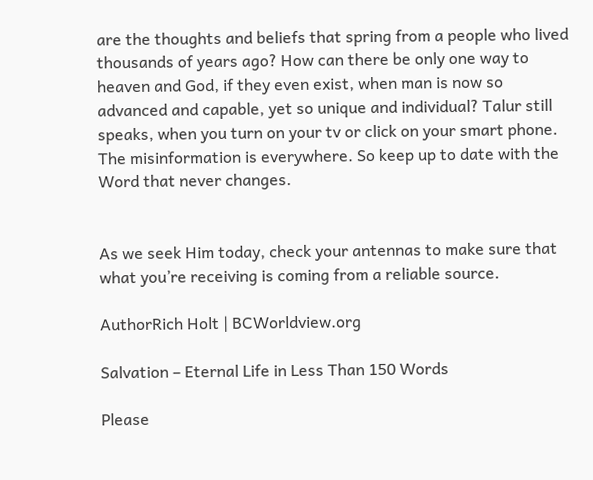are the thoughts and beliefs that spring from a people who lived thousands of years ago? How can there be only one way to heaven and God, if they even exist, when man is now so advanced and capable, yet so unique and individual? Talur still speaks, when you turn on your tv or click on your smart phone. The misinformation is everywhere. So keep up to date with the Word that never changes.


As we seek Him today, check your antennas to make sure that what you’re receiving is coming from a reliable source.

AuthorRich Holt | BCWorldview.org

Salvation – Eternal Life in Less Than 150 Words

Please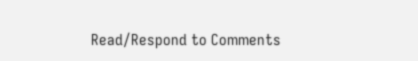Read/Respond to Comments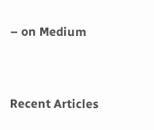– on Medium


Recent Articles